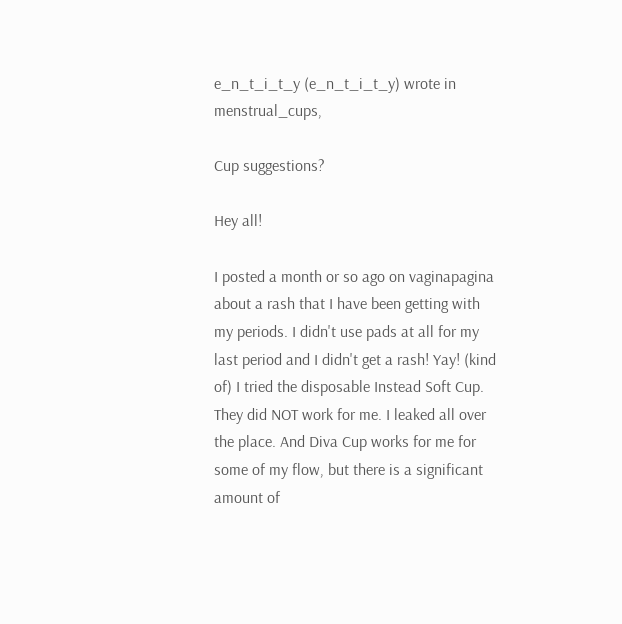e_n_t_i_t_y (e_n_t_i_t_y) wrote in menstrual_cups,

Cup suggestions?

Hey all!

I posted a month or so ago on vaginapagina about a rash that I have been getting with my periods. I didn't use pads at all for my last period and I didn't get a rash! Yay! (kind of) I tried the disposable Instead Soft Cup. They did NOT work for me. I leaked all over the place. And Diva Cup works for me for some of my flow, but there is a significant amount of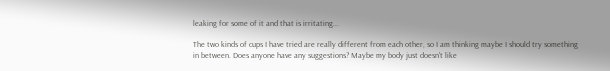leaking for some of it and that is irritating...

The two kinds of cups I have tried are really different from each other, so I am thinking maybe I should try something in between. Does anyone have any suggestions? Maybe my body just doesn't like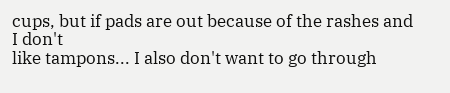cups, but if pads are out because of the rashes and I don't
like tampons... I also don't want to go through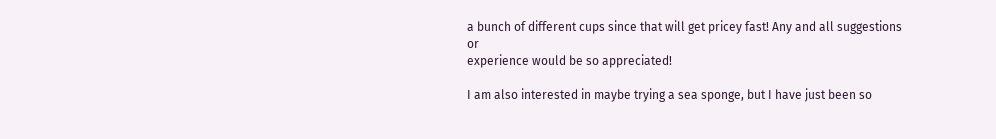a bunch of different cups since that will get pricey fast! Any and all suggestions or
experience would be so appreciated!

I am also interested in maybe trying a sea sponge, but I have just been so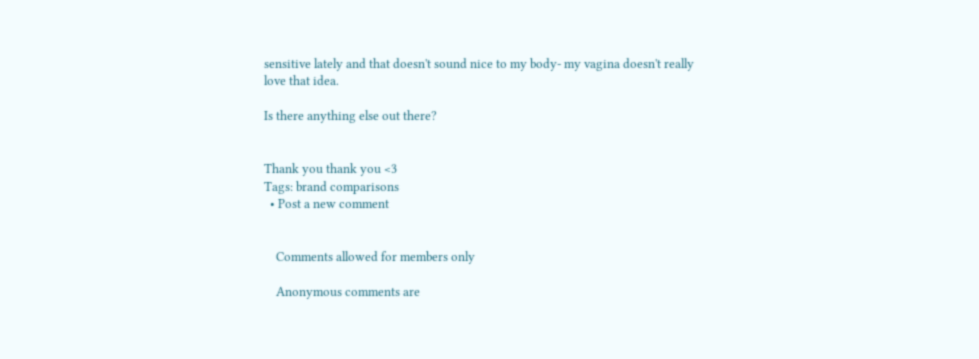sensitive lately and that doesn't sound nice to my body- my vagina doesn't really love that idea.

Is there anything else out there?


Thank you thank you <3
Tags: brand comparisons
  • Post a new comment


    Comments allowed for members only

    Anonymous comments are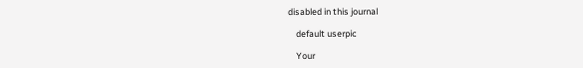disabled in this journal

    default userpic

    Your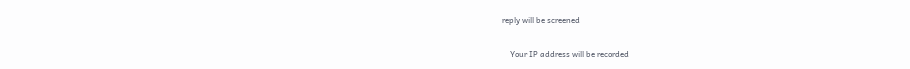reply will be screened

    Your IP address will be recorded